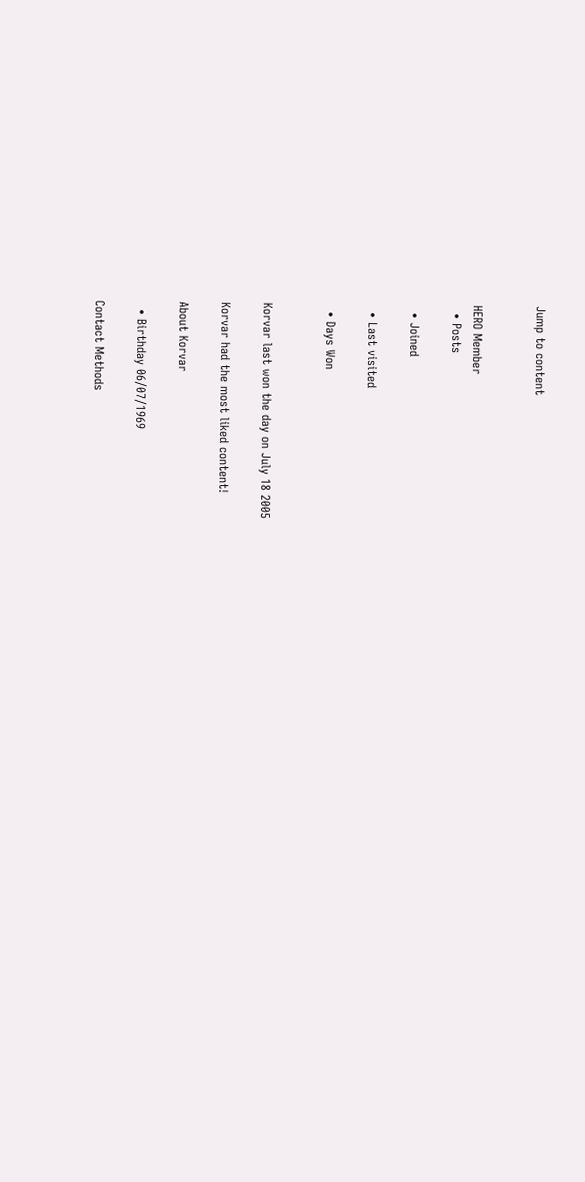Jump to content


HERO Member
  • Posts

  • Joined

  • Last visited

  • Days Won


Korvar last won the day on July 18 2005

Korvar had the most liked content!

About Korvar

  • Birthday 06/07/1969

Contact Methods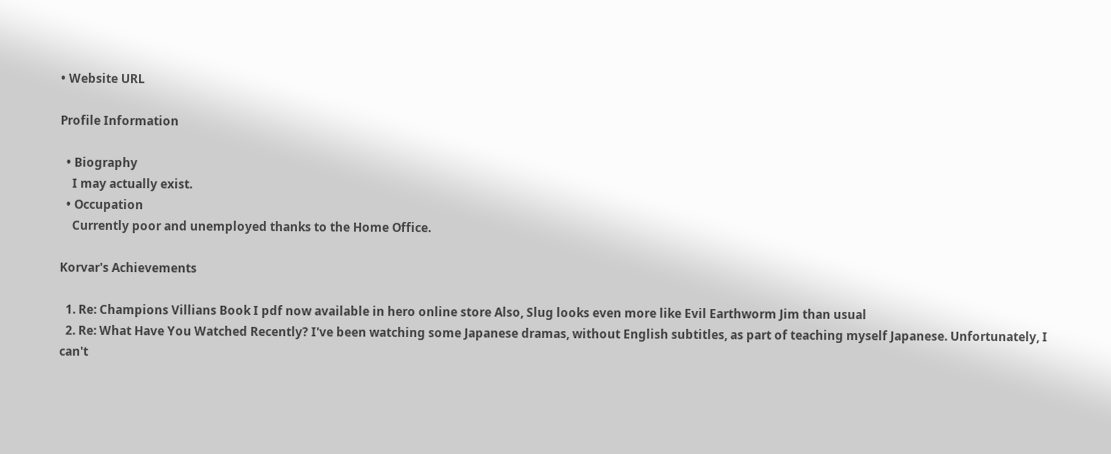• Website URL

Profile Information

  • Biography
    I may actually exist.
  • Occupation
    Currently poor and unemployed thanks to the Home Office.

Korvar's Achievements

  1. Re: Champions Villians Book I pdf now available in hero online store Also, Slug looks even more like Evil Earthworm Jim than usual
  2. Re: What Have You Watched Recently? I've been watching some Japanese dramas, without English subtitles, as part of teaching myself Japanese. Unfortunately, I can't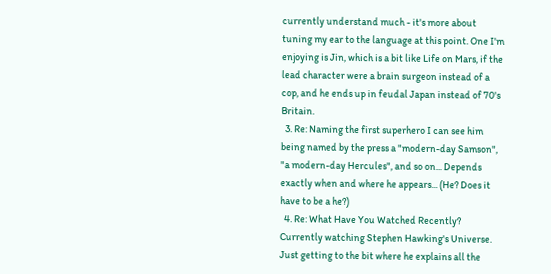currently understand much - it's more about tuning my ear to the language at this point. One I'm enjoying is Jin, which is a bit like Life on Mars, if the lead character were a brain surgeon instead of a cop, and he ends up in feudal Japan instead of 70's Britain.
  3. Re: Naming the first superhero I can see him being named by the press a "modern-day Samson", "a modern-day Hercules", and so on... Depends exactly when and where he appears... (He? Does it have to be a he?)
  4. Re: What Have You Watched Recently? Currently watching Stephen Hawking's Universe. Just getting to the bit where he explains all the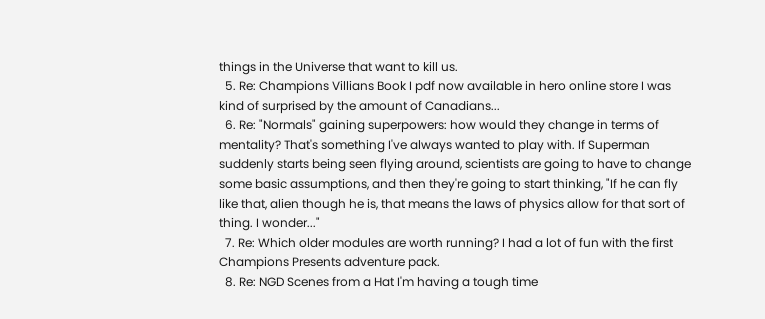things in the Universe that want to kill us.
  5. Re: Champions Villians Book I pdf now available in hero online store I was kind of surprised by the amount of Canadians...
  6. Re: "Normals" gaining superpowers: how would they change in terms of mentality? That's something I've always wanted to play with. If Superman suddenly starts being seen flying around, scientists are going to have to change some basic assumptions, and then they're going to start thinking, "If he can fly like that, alien though he is, that means the laws of physics allow for that sort of thing. I wonder..."
  7. Re: Which older modules are worth running? I had a lot of fun with the first Champions Presents adventure pack.
  8. Re: NGD Scenes from a Hat I'm having a tough time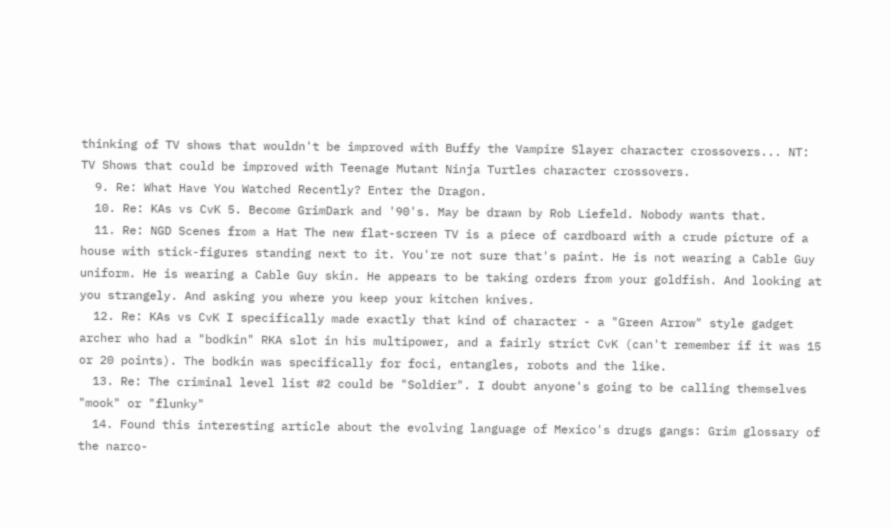thinking of TV shows that wouldn't be improved with Buffy the Vampire Slayer character crossovers... NT: TV Shows that could be improved with Teenage Mutant Ninja Turtles character crossovers.
  9. Re: What Have You Watched Recently? Enter the Dragon.
  10. Re: KAs vs CvK 5. Become GrimDark and '90's. May be drawn by Rob Liefeld. Nobody wants that.
  11. Re: NGD Scenes from a Hat The new flat-screen TV is a piece of cardboard with a crude picture of a house with stick-figures standing next to it. You're not sure that's paint. He is not wearing a Cable Guy uniform. He is wearing a Cable Guy skin. He appears to be taking orders from your goldfish. And looking at you strangely. And asking you where you keep your kitchen knives.
  12. Re: KAs vs CvK I specifically made exactly that kind of character - a "Green Arrow" style gadget archer who had a "bodkin" RKA slot in his multipower, and a fairly strict CvK (can't remember if it was 15 or 20 points). The bodkin was specifically for foci, entangles, robots and the like.
  13. Re: The criminal level list #2 could be "Soldier". I doubt anyone's going to be calling themselves "mook" or "flunky"
  14. Found this interesting article about the evolving language of Mexico's drugs gangs: Grim glossary of the narco-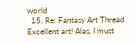world
  15. Re: Fantasy Art Thread Excellent art! Alas, I must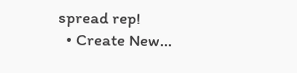spread rep!
  • Create New...